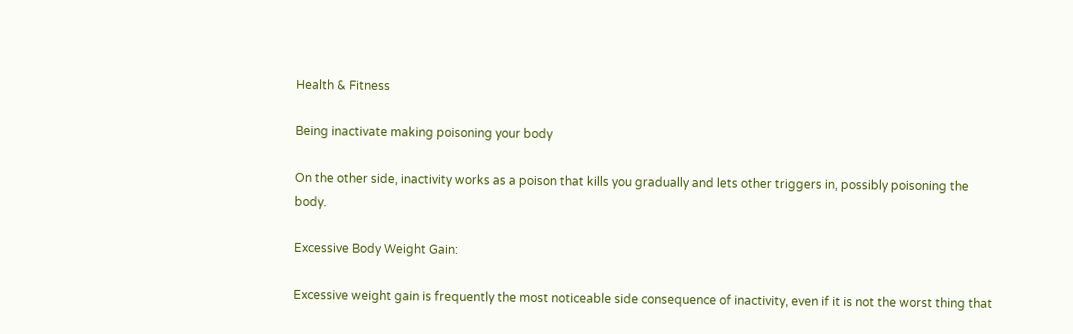Health & Fitness

Being inactivate making poisoning your body

On the other side, inactivity works as a poison that kills you gradually and lets other triggers in, possibly poisoning the body.

Excessive Body Weight Gain:

Excessive weight gain is frequently the most noticeable side consequence of inactivity, even if it is not the worst thing that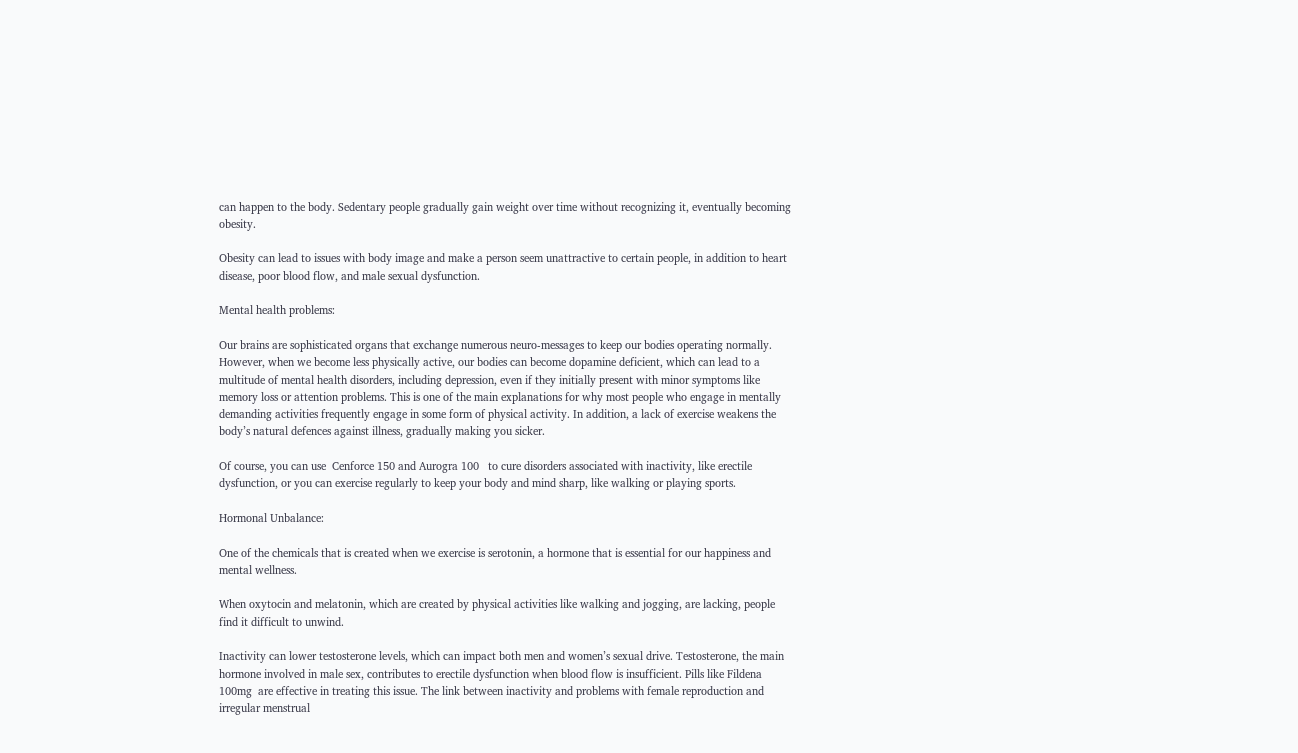can happen to the body. Sedentary people gradually gain weight over time without recognizing it, eventually becoming obesity.

Obesity can lead to issues with body image and make a person seem unattractive to certain people, in addition to heart disease, poor blood flow, and male sexual dysfunction.

Mental health problems:

Our brains are sophisticated organs that exchange numerous neuro-messages to keep our bodies operating normally. However, when we become less physically active, our bodies can become dopamine deficient, which can lead to a multitude of mental health disorders, including depression, even if they initially present with minor symptoms like memory loss or attention problems. This is one of the main explanations for why most people who engage in mentally demanding activities frequently engage in some form of physical activity. In addition, a lack of exercise weakens the body’s natural defences against illness, gradually making you sicker.

Of course, you can use  Cenforce 150 and Aurogra 100   to cure disorders associated with inactivity, like erectile dysfunction, or you can exercise regularly to keep your body and mind sharp, like walking or playing sports.

Hormonal Unbalance:

One of the chemicals that is created when we exercise is serotonin, a hormone that is essential for our happiness and mental wellness.

When oxytocin and melatonin, which are created by physical activities like walking and jogging, are lacking, people find it difficult to unwind.

Inactivity can lower testosterone levels, which can impact both men and women’s sexual drive. Testosterone, the main hormone involved in male sex, contributes to erectile dysfunction when blood flow is insufficient. Pills like Fildena 100mg  are effective in treating this issue. The link between inactivity and problems with female reproduction and irregular menstrual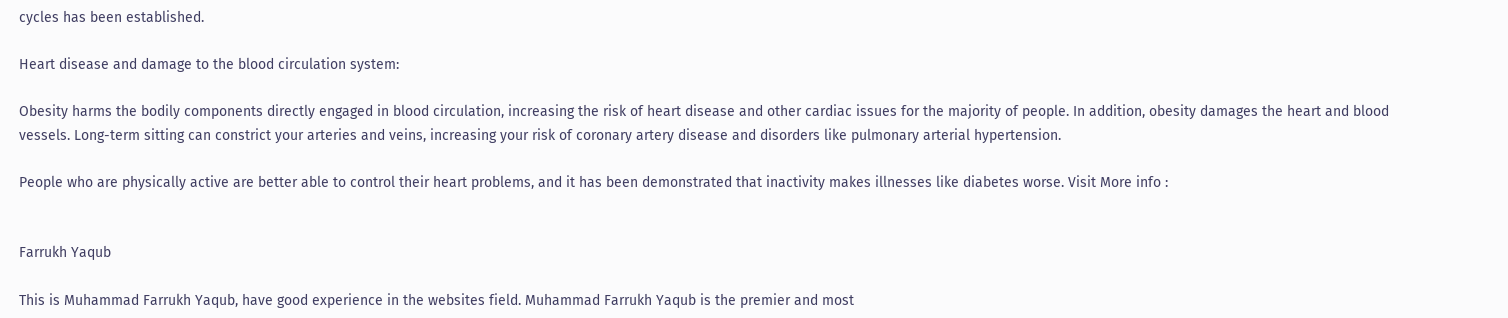cycles has been established.

Heart disease and damage to the blood circulation system:

Obesity harms the bodily components directly engaged in blood circulation, increasing the risk of heart disease and other cardiac issues for the majority of people. In addition, obesity damages the heart and blood vessels. Long-term sitting can constrict your arteries and veins, increasing your risk of coronary artery disease and disorders like pulmonary arterial hypertension.

People who are physically active are better able to control their heart problems, and it has been demonstrated that inactivity makes illnesses like diabetes worse. Visit More info :


Farrukh Yaqub

This is Muhammad Farrukh Yaqub, have good experience in the websites field. Muhammad Farrukh Yaqub is the premier and most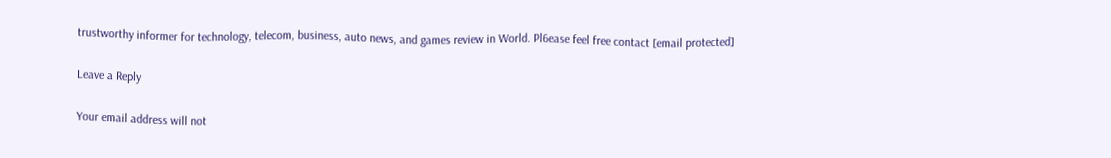trustworthy informer for technology, telecom, business, auto news, and games review in World. Pl6ease feel free contact [email protected]

Leave a Reply

Your email address will not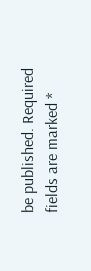be published. Required fields are marked *